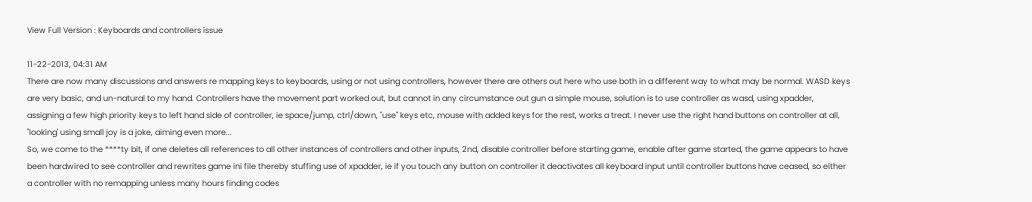View Full Version : Keyboards and controllers issue

11-22-2013, 04:31 AM
There are now many discussions and answers re mapping keys to keyboards, using or not using controllers, however there are others out here who use both in a different way to what may be normal. WASD keys are very basic, and un-natural to my hand. Controllers have the movement part worked out, but cannot in any circumstance out gun a simple mouse, solution is to use controller as wasd, using xpadder, assigning a few high priority keys to left hand side of controller, ie space/jump, ctrl/down, "use" keys etc, mouse with added keys for the rest, works a treat. I never use the right hand buttons on controller at all, "looking' using small joy is a joke, aiming even more...
So, we come to the ****ty bit, if one deletes all references to all other instances of controllers and other inputs, 2nd, disable controller before starting game, enable after game started, the game appears to have been hardwired to see controller and rewrites game ini file thereby stuffing use of xpadder, ie if you touch any button on controller it deactivates all keyboard input until controller buttons have ceased, so either a controller with no remapping unless many hours finding codes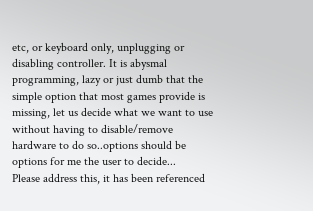etc, or keyboard only, unplugging or disabling controller. It is abysmal programming, lazy or just dumb that the simple option that most games provide is missing, let us decide what we want to use without having to disable/remove hardware to do so..options should be options for me the user to decide...
Please address this, it has been referenced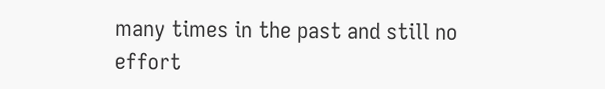many times in the past and still no effort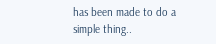has been made to do a simple thing..